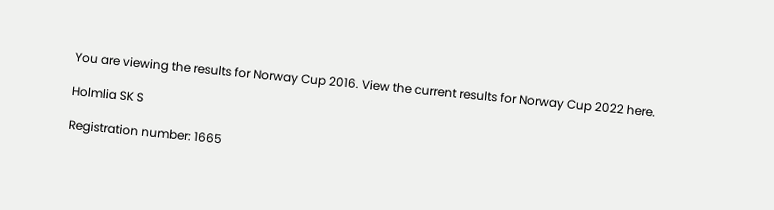You are viewing the results for Norway Cup 2016. View the current results for Norway Cup 2022 here.

Holmlia SK S

Registration number: 1665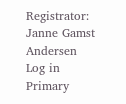Registrator: Janne Gamst Andersen Log in
Primary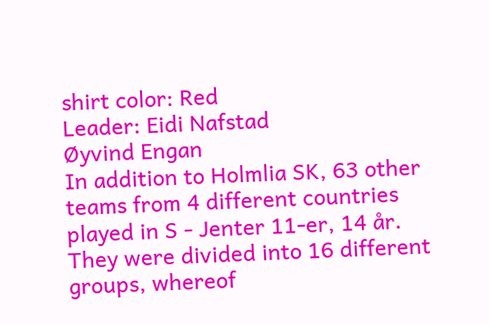shirt color: Red
Leader: Eidi Nafstad
Øyvind Engan
In addition to Holmlia SK, 63 other teams from 4 different countries played in S - Jenter 11-er, 14 år. They were divided into 16 different groups, whereof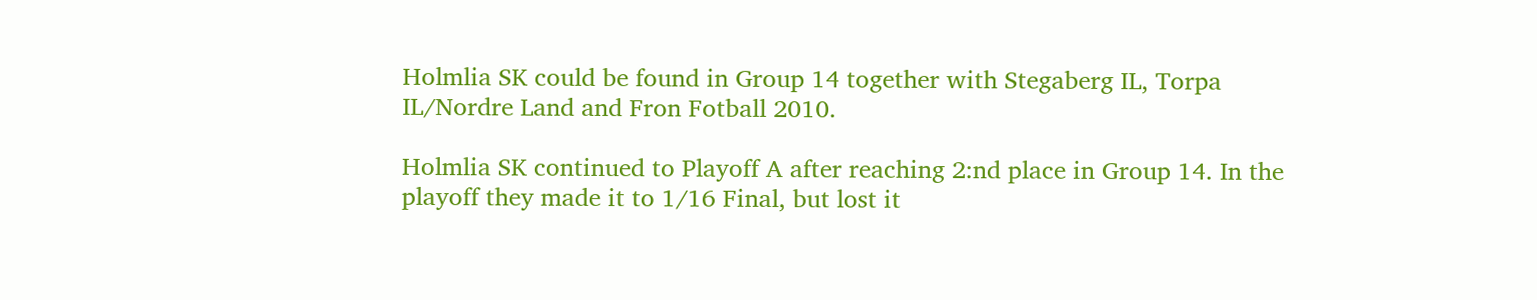Holmlia SK could be found in Group 14 together with Stegaberg IL, Torpa IL/Nordre Land and Fron Fotball 2010.

Holmlia SK continued to Playoff A after reaching 2:nd place in Group 14. In the playoff they made it to 1/16 Final, but lost it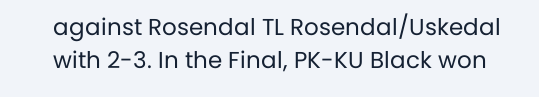against Rosendal TL Rosendal/Uskedal with 2-3. In the Final, PK-KU Black won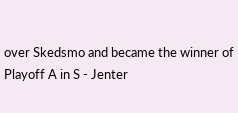over Skedsmo and became the winner of Playoff A in S - Jenter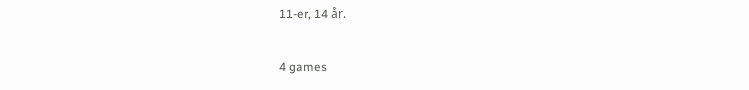11-er, 14 år.

4 games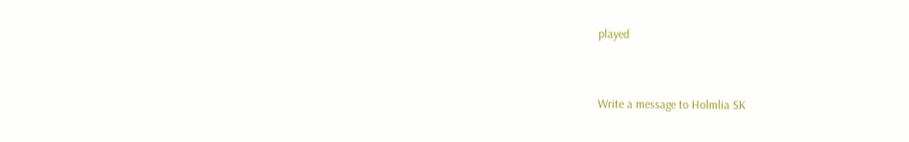played


Write a message to Holmlia SK